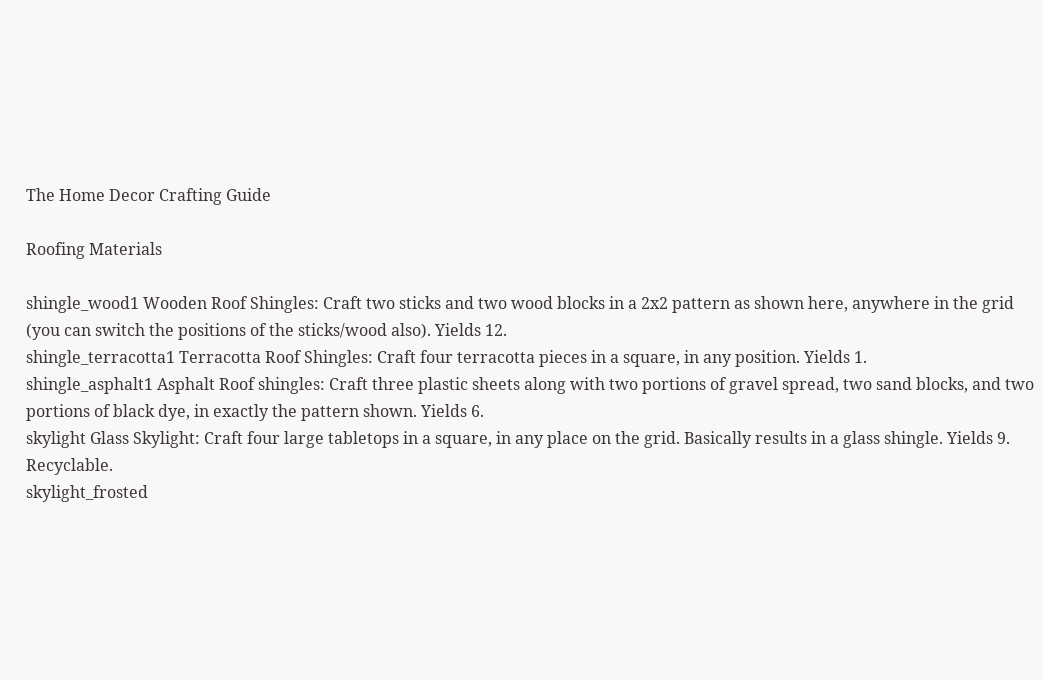The Home Decor Crafting Guide

Roofing Materials

shingle_wood1 Wooden Roof Shingles: Craft two sticks and two wood blocks in a 2x2 pattern as shown here, anywhere in the grid (you can switch the positions of the sticks/wood also). Yields 12.
shingle_terracotta1 Terracotta Roof Shingles: Craft four terracotta pieces in a square, in any position. Yields 1.
shingle_asphalt1 Asphalt Roof shingles: Craft three plastic sheets along with two portions of gravel spread, two sand blocks, and two portions of black dye, in exactly the pattern shown. Yields 6.
skylight Glass Skylight: Craft four large tabletops in a square, in any place on the grid. Basically results in a glass shingle. Yields 9. Recyclable.
skylight_frosted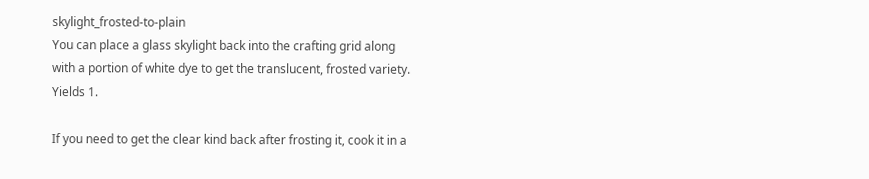skylight_frosted-to-plain
You can place a glass skylight back into the crafting grid along with a portion of white dye to get the translucent, frosted variety. Yields 1.

If you need to get the clear kind back after frosting it, cook it in a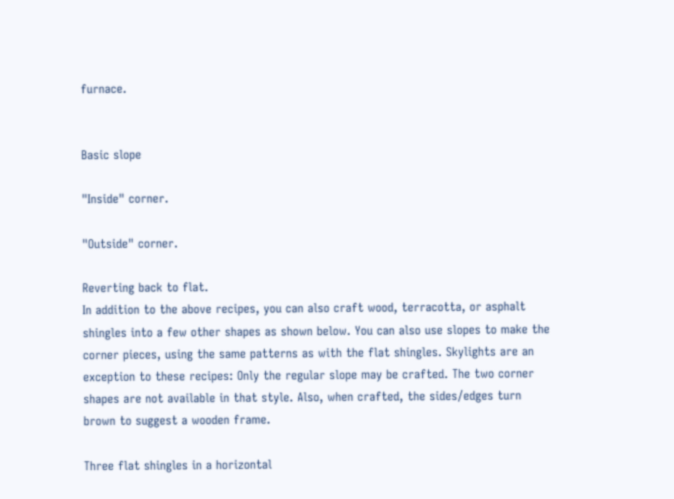furnace.


Basic slope

"Inside" corner.

"Outside" corner.

Reverting back to flat.
In addition to the above recipes, you can also craft wood, terracotta, or asphalt shingles into a few other shapes as shown below. You can also use slopes to make the corner pieces, using the same patterns as with the flat shingles. Skylights are an exception to these recipes: Only the regular slope may be crafted. The two corner shapes are not available in that style. Also, when crafted, the sides/edges turn brown to suggest a wooden frame.

Three flat shingles in a horizontal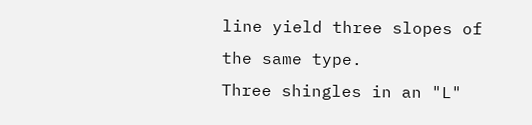line yield three slopes of the same type.
Three shingles in an "L"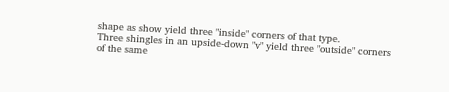shape as show yield three "inside" corners of that type.
Three shingles in an upside-down "v" yield three "outside" corners of the same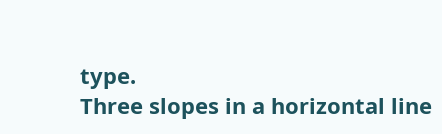type.
Three slopes in a horizontal line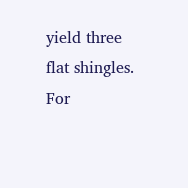yield three flat shingles.
For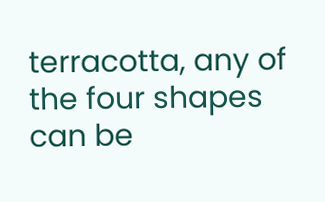terracotta, any of the four shapes can be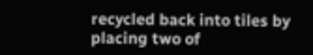recycled back into tiles by placing two of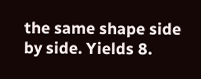the same shape side by side. Yields 8.